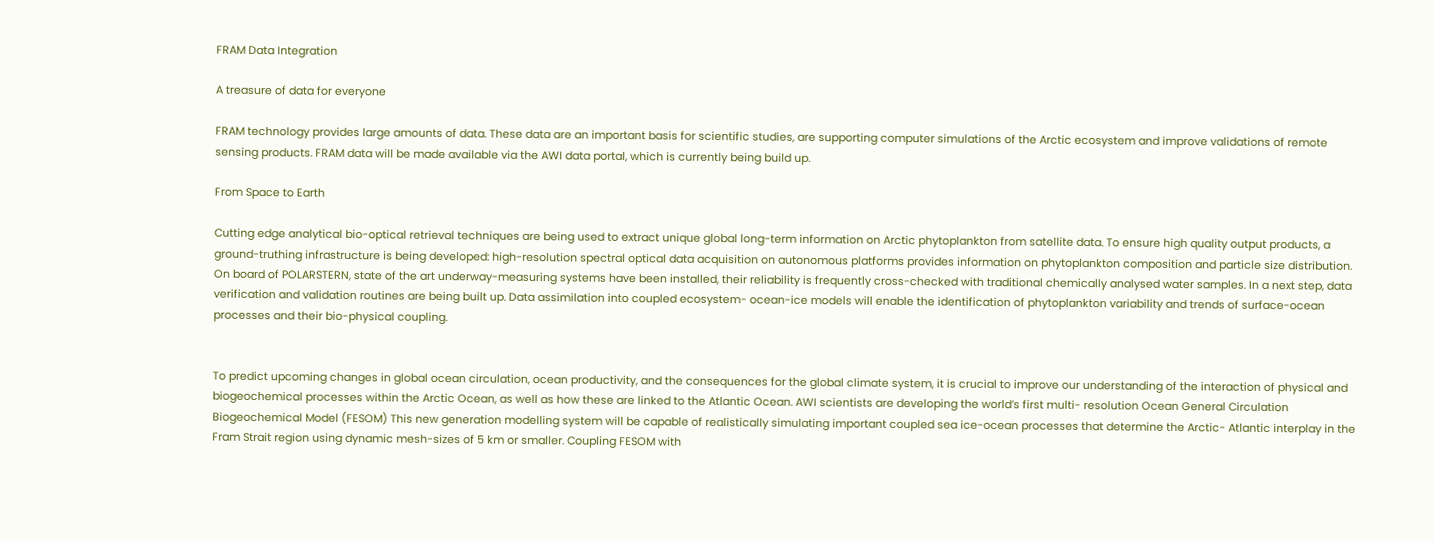FRAM Data Integration

A treasure of data for everyone

FRAM technology provides large amounts of data. These data are an important basis for scientific studies, are supporting computer simulations of the Arctic ecosystem and improve validations of remote sensing products. FRAM data will be made available via the AWI data portal, which is currently being build up.

From Space to Earth

Cutting edge analytical bio-optical retrieval techniques are being used to extract unique global long-term information on Arctic phytoplankton from satellite data. To ensure high quality output products, a ground-truthing infrastructure is being developed: high-resolution spectral optical data acquisition on autonomous platforms provides information on phytoplankton composition and particle size distribution. On board of POLARSTERN, state of the art underway-measuring systems have been installed, their reliability is frequently cross-checked with traditional chemically analysed water samples. In a next step, data verification and validation routines are being built up. Data assimilation into coupled ecosystem- ocean-ice models will enable the identification of phytoplankton variability and trends of surface-ocean processes and their bio-physical coupling.


To predict upcoming changes in global ocean circulation, ocean productivity, and the consequences for the global climate system, it is crucial to improve our understanding of the interaction of physical and biogeochemical processes within the Arctic Ocean, as well as how these are linked to the Atlantic Ocean. AWI scientists are developing the world’s first multi- resolution Ocean General Circulation Biogeochemical Model (FESOM) This new generation modelling system will be capable of realistically simulating important coupled sea ice-ocean processes that determine the Arctic- Atlantic interplay in the Fram Strait region using dynamic mesh-sizes of 5 km or smaller. Coupling FESOM with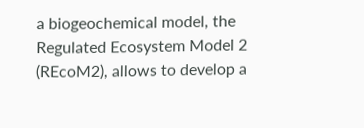a biogeochemical model, the Regulated Ecosystem Model 2 (REcoM2), allows to develop a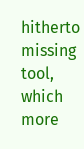hitherto missing tool, which more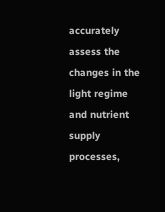accurately assess the changes in the light regime and nutrient supply processes,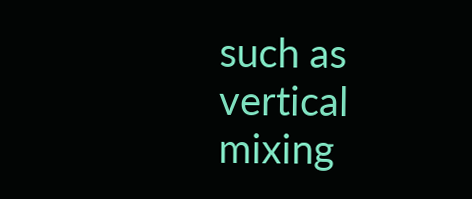such as vertical mixing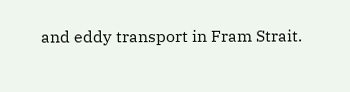and eddy transport in Fram Strait.